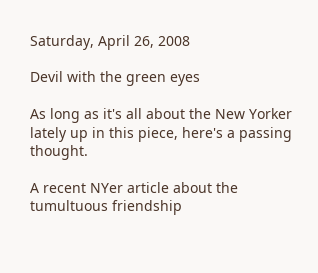Saturday, April 26, 2008

Devil with the green eyes

As long as it's all about the New Yorker lately up in this piece, here's a passing thought.

A recent NYer article about the tumultuous friendship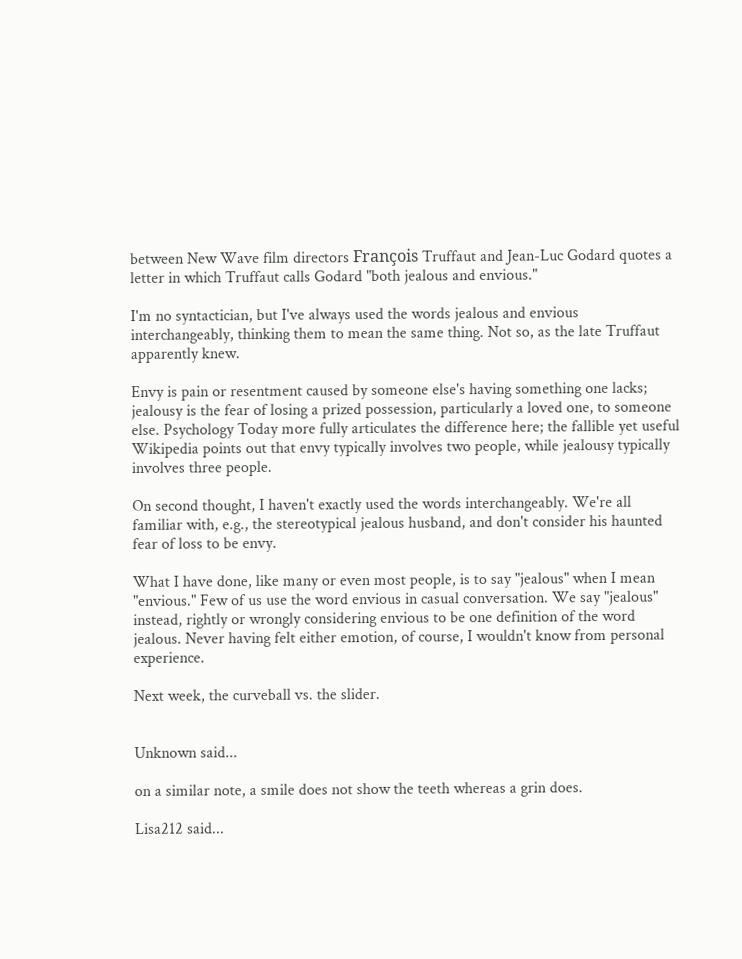between New Wave film directors François Truffaut and Jean-Luc Godard quotes a letter in which Truffaut calls Godard "both jealous and envious."

I'm no syntactician, but I've always used the words jealous and envious interchangeably, thinking them to mean the same thing. Not so, as the late Truffaut apparently knew.

Envy is pain or resentment caused by someone else's having something one lacks; jealousy is the fear of losing a prized possession, particularly a loved one, to someone else. Psychology Today more fully articulates the difference here; the fallible yet useful Wikipedia points out that envy typically involves two people, while jealousy typically involves three people.

On second thought, I haven't exactly used the words interchangeably. We're all familiar with, e.g., the stereotypical jealous husband, and don't consider his haunted fear of loss to be envy.

What I have done, like many or even most people, is to say "jealous" when I mean "envious." Few of us use the word envious in casual conversation. We say "jealous" instead, rightly or wrongly considering envious to be one definition of the word jealous. Never having felt either emotion, of course, I wouldn't know from personal experience.

Next week, the curveball vs. the slider.


Unknown said...

on a similar note, a smile does not show the teeth whereas a grin does.

Lisa212 said...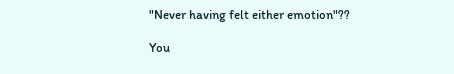"Never having felt either emotion"??

You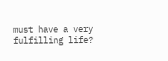must have a very fulfilling life?